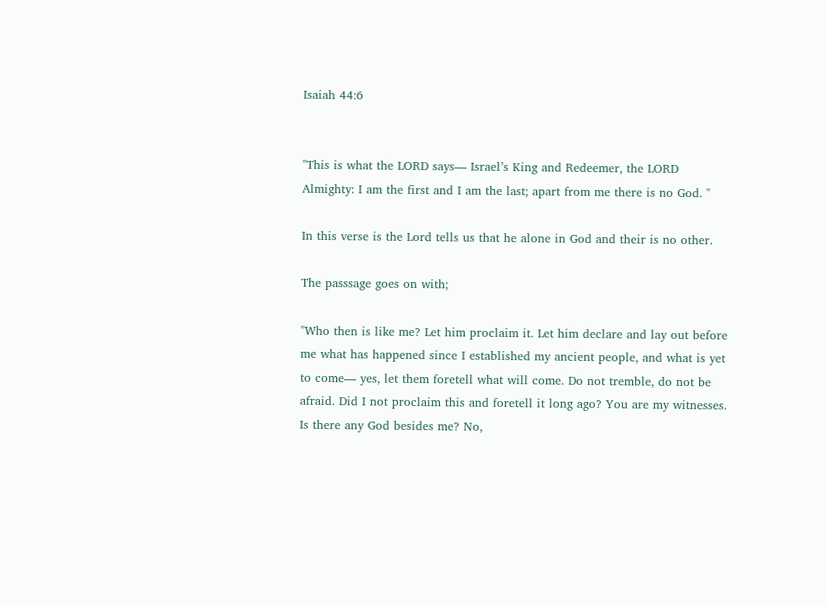Isaiah 44:6


"This is what the LORD says— Israel’s King and Redeemer, the LORD Almighty: I am the first and I am the last; apart from me there is no God. "

In this verse is the Lord tells us that he alone in God and their is no other.

The passsage goes on with;

"Who then is like me? Let him proclaim it. Let him declare and lay out before me what has happened since I established my ancient people, and what is yet to come— yes, let them foretell what will come. Do not tremble, do not be afraid. Did I not proclaim this and foretell it long ago? You are my witnesses. Is there any God besides me? No,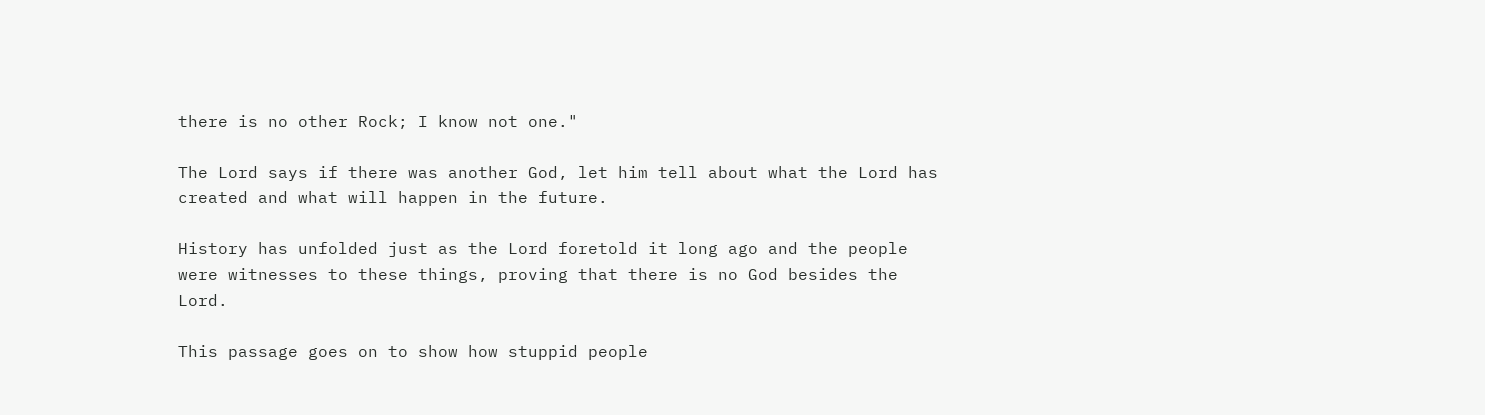there is no other Rock; I know not one."

The Lord says if there was another God, let him tell about what the Lord has created and what will happen in the future.

History has unfolded just as the Lord foretold it long ago and the people were witnesses to these things, proving that there is no God besides the Lord.

This passage goes on to show how stuppid people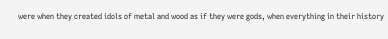were when they created idols of metal and wood as if they were gods, when everything in their history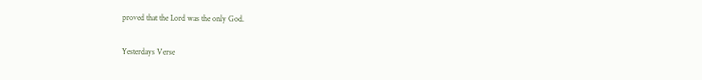proved that the Lord was the only God.

Yesterdays Verse